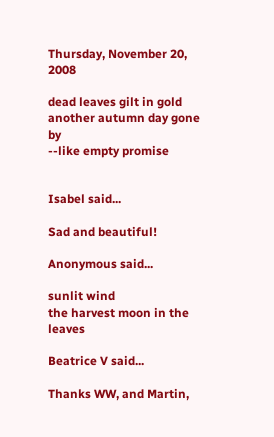Thursday, November 20, 2008

dead leaves gilt in gold
another autumn day gone by
--like empty promise


Isabel said...

Sad and beautiful!

Anonymous said...

sunlit wind
the harvest moon in the leaves

Beatrice V said...

Thanks WW, and Martin,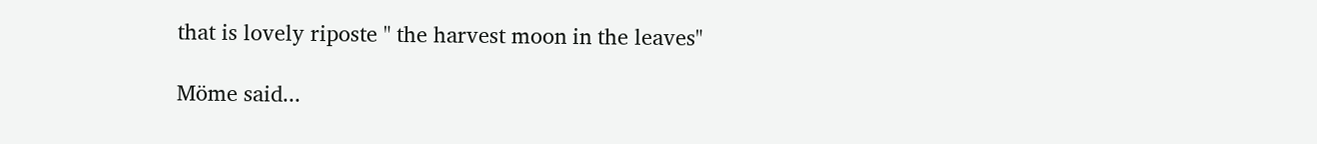that is lovely riposte " the harvest moon in the leaves"

Möme said...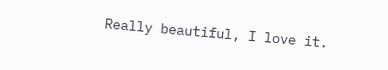Really beautiful, I love it.